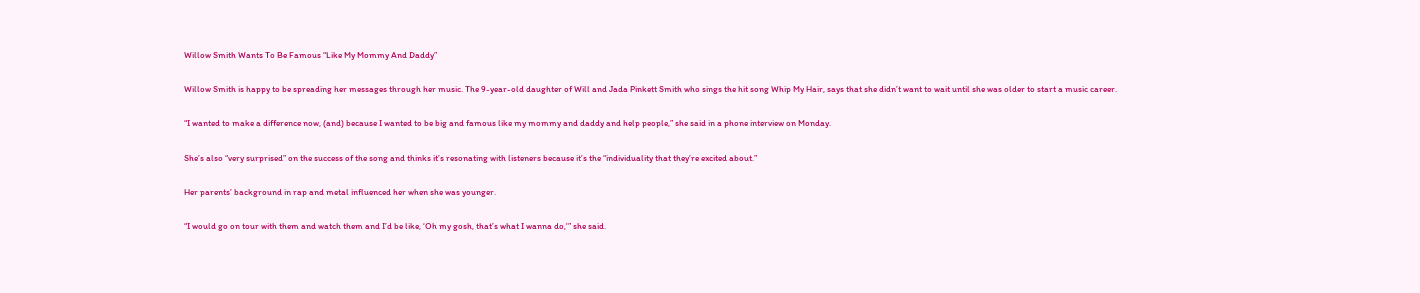Willow Smith Wants To Be Famous “Like My Mommy And Daddy”

Willow Smith is happy to be spreading her messages through her music. The 9-year-old daughter of Will and Jada Pinkett Smith who sings the hit song Whip My Hair, says that she didn’t want to wait until she was older to start a music career.

“I wanted to make a difference now, (and) because I wanted to be big and famous like my mommy and daddy and help people,” she said in a phone interview on Monday.

She’s also “very surprised” on the success of the song and thinks it’s resonating with listeners because it’s the “individuality that they’re excited about.”

Her parents’ background in rap and metal influenced her when she was younger.

“I would go on tour with them and watch them and I’d be like, ‘Oh my gosh, that’s what I wanna do,'” she said.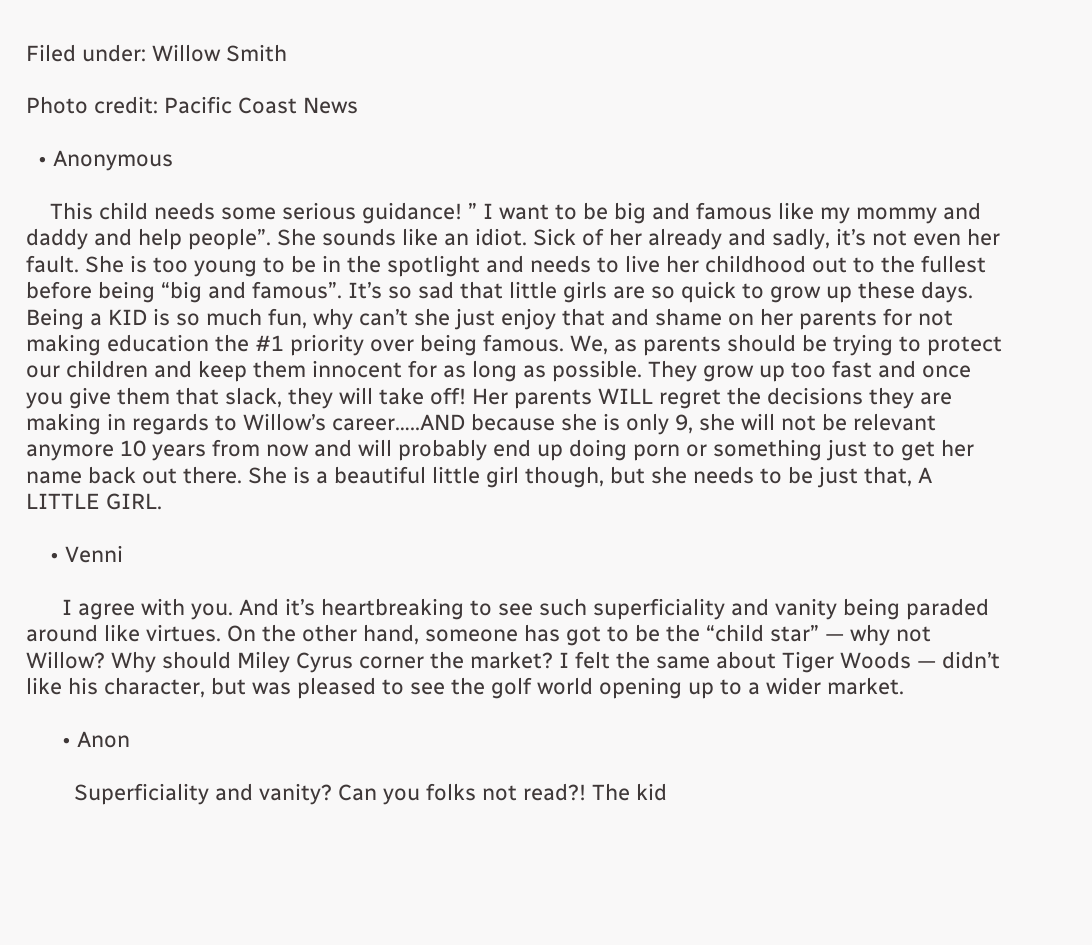Filed under: Willow Smith

Photo credit: Pacific Coast News

  • Anonymous

    This child needs some serious guidance! ” I want to be big and famous like my mommy and daddy and help people”. She sounds like an idiot. Sick of her already and sadly, it’s not even her fault. She is too young to be in the spotlight and needs to live her childhood out to the fullest before being “big and famous”. It’s so sad that little girls are so quick to grow up these days. Being a KID is so much fun, why can’t she just enjoy that and shame on her parents for not making education the #1 priority over being famous. We, as parents should be trying to protect our children and keep them innocent for as long as possible. They grow up too fast and once you give them that slack, they will take off! Her parents WILL regret the decisions they are making in regards to Willow’s career…..AND because she is only 9, she will not be relevant anymore 10 years from now and will probably end up doing porn or something just to get her name back out there. She is a beautiful little girl though, but she needs to be just that, A LITTLE GIRL.

    • Venni

      I agree with you. And it’s heartbreaking to see such superficiality and vanity being paraded around like virtues. On the other hand, someone has got to be the “child star” — why not Willow? Why should Miley Cyrus corner the market? I felt the same about Tiger Woods — didn’t like his character, but was pleased to see the golf world opening up to a wider market.

      • Anon

        Superficiality and vanity? Can you folks not read?! The kid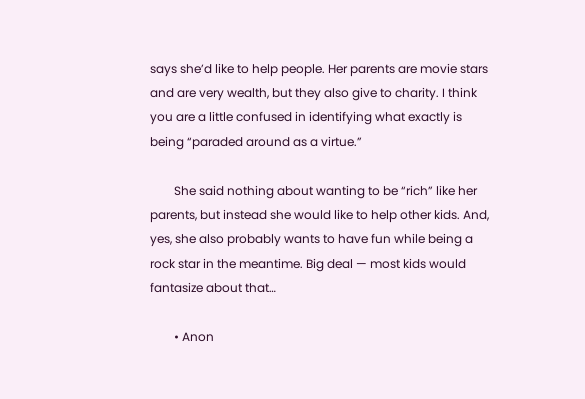says she’d like to help people. Her parents are movie stars and are very wealth, but they also give to charity. I think you are a little confused in identifying what exactly is being “paraded around as a virtue.”

        She said nothing about wanting to be “rich” like her parents, but instead she would like to help other kids. And, yes, she also probably wants to have fun while being a rock star in the meantime. Big deal — most kids would fantasize about that…

        • Anon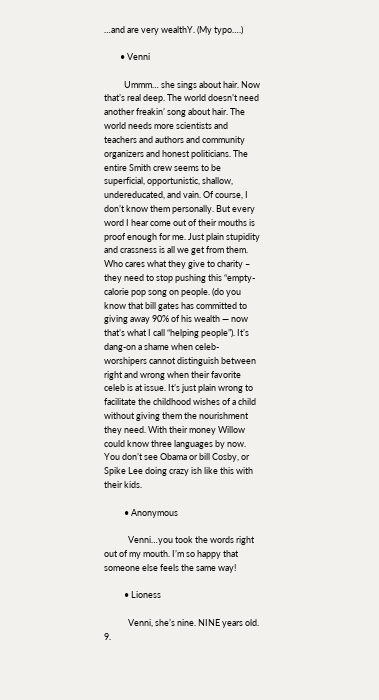…and are very wealthY. (My typo….)

        • Venni

          Ummm… she sings about hair. Now that’s real deep. The world doesn’t need another freakin’ song about hair. The world needs more scientists and teachers and authors and community organizers and honest politicians. The entire Smith crew seems to be superficial, opportunistic, shallow, undereducated, and vain. Of course, I don’t know them personally. But every word I hear come out of their mouths is proof enough for me. Just plain stupidity and crassness is all we get from them. Who cares what they give to charity – they need to stop pushing this “empty-calorie pop song on people. (do you know that bill gates has committed to giving away 90% of his wealth — now that’s what I call “helping people”). It’s dang-on a shame when celeb-worshipers cannot distinguish between right and wrong when their favorite celeb is at issue. It’s just plain wrong to facilitate the childhood wishes of a child without giving them the nourishment they need. With their money Willow could know three languages by now. You don’t see Obama or bill Cosby, or Spike Lee doing crazy ish like this with their kids.

          • Anonymous

            Venni…you took the words right out of my mouth. I’m so happy that someone else feels the same way!

          • Lioness

            Venni, she’s nine. NINE years old. 9.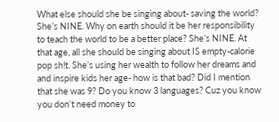What else should she be singing about- saving the world? She’s NINE. Why on earth should it be her responsibility to teach the world to be a better place? She’s NINE. At that age, all she should be singing about IS empty-calorie pop sh!t. She’s using her wealth to follow her dreams and and inspire kids her age- how is that bad? Did I mention that she was 9? Do you know 3 languages? Cuz you know you don’t need money to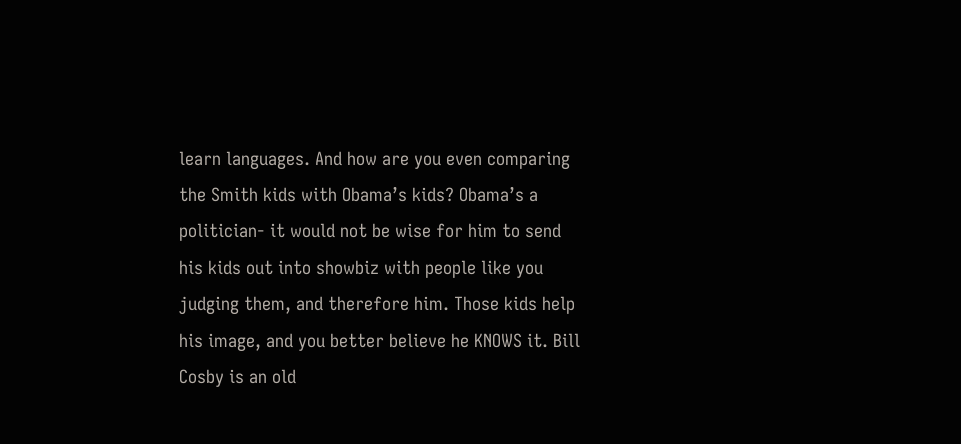learn languages. And how are you even comparing the Smith kids with Obama’s kids? Obama’s a politician- it would not be wise for him to send his kids out into showbiz with people like you judging them, and therefore him. Those kids help his image, and you better believe he KNOWS it. Bill Cosby is an old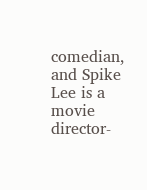comedian, and Spike Lee is a movie director-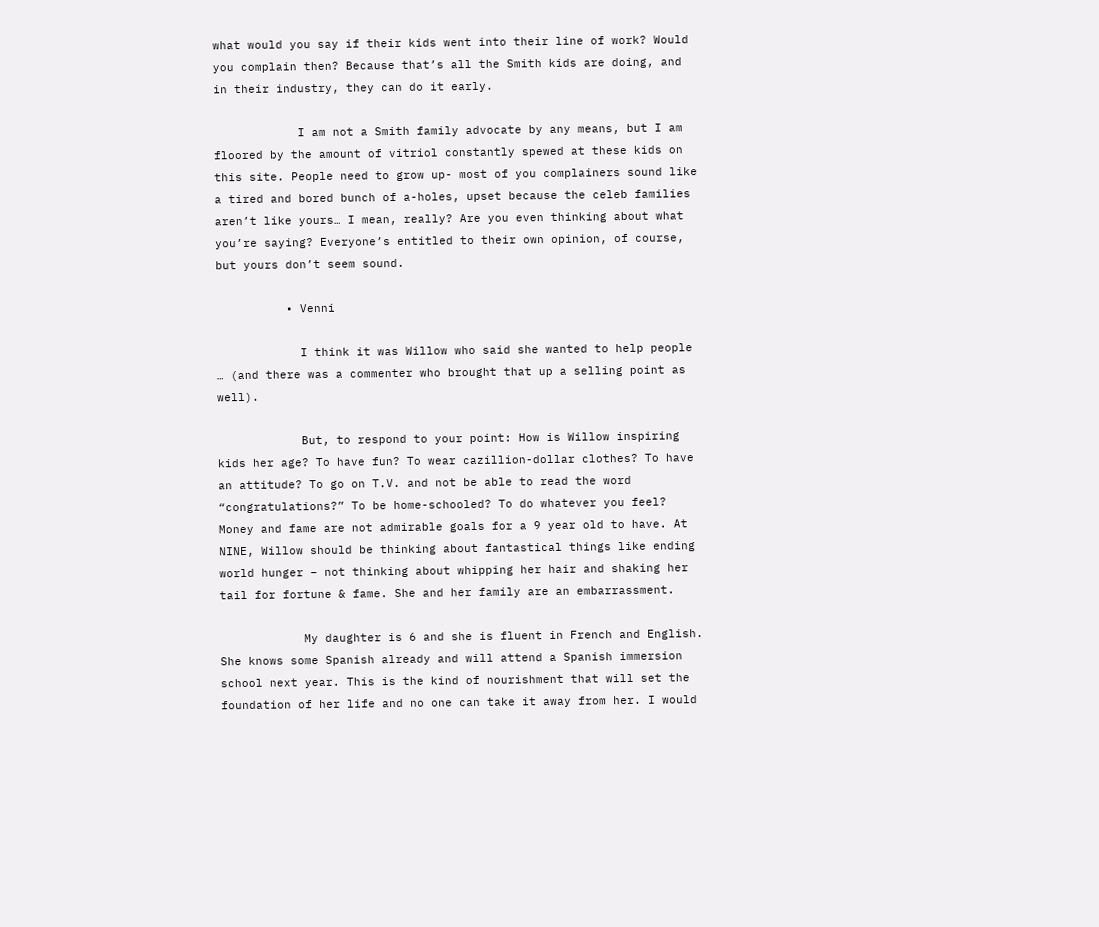what would you say if their kids went into their line of work? Would you complain then? Because that’s all the Smith kids are doing, and in their industry, they can do it early.

            I am not a Smith family advocate by any means, but I am floored by the amount of vitriol constantly spewed at these kids on this site. People need to grow up- most of you complainers sound like a tired and bored bunch of a-holes, upset because the celeb families aren’t like yours… I mean, really? Are you even thinking about what you’re saying? Everyone’s entitled to their own opinion, of course, but yours don’t seem sound.

          • Venni

            I think it was Willow who said she wanted to help people … (and there was a commenter who brought that up a selling point as well).

            But, to respond to your point: How is Willow inspiring kids her age? To have fun? To wear cazillion-dollar clothes? To have an attitude? To go on T.V. and not be able to read the word “congratulations?” To be home-schooled? To do whatever you feel? Money and fame are not admirable goals for a 9 year old to have. At NINE, Willow should be thinking about fantastical things like ending world hunger – not thinking about whipping her hair and shaking her tail for fortune & fame. She and her family are an embarrassment.

            My daughter is 6 and she is fluent in French and English. She knows some Spanish already and will attend a Spanish immersion school next year. This is the kind of nourishment that will set the foundation of her life and no one can take it away from her. I would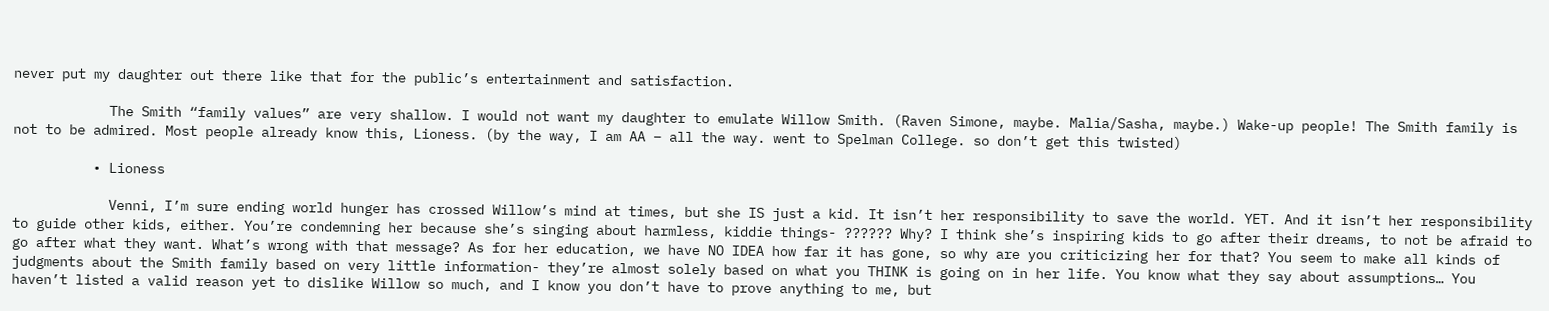never put my daughter out there like that for the public’s entertainment and satisfaction.

            The Smith “family values” are very shallow. I would not want my daughter to emulate Willow Smith. (Raven Simone, maybe. Malia/Sasha, maybe.) Wake-up people! The Smith family is not to be admired. Most people already know this, Lioness. (by the way, I am AA – all the way. went to Spelman College. so don’t get this twisted)

          • Lioness

            Venni, I’m sure ending world hunger has crossed Willow’s mind at times, but she IS just a kid. It isn’t her responsibility to save the world. YET. And it isn’t her responsibility to guide other kids, either. You’re condemning her because she’s singing about harmless, kiddie things- ?????? Why? I think she’s inspiring kids to go after their dreams, to not be afraid to go after what they want. What’s wrong with that message? As for her education, we have NO IDEA how far it has gone, so why are you criticizing her for that? You seem to make all kinds of judgments about the Smith family based on very little information- they’re almost solely based on what you THINK is going on in her life. You know what they say about assumptions… You haven’t listed a valid reason yet to dislike Willow so much, and I know you don’t have to prove anything to me, but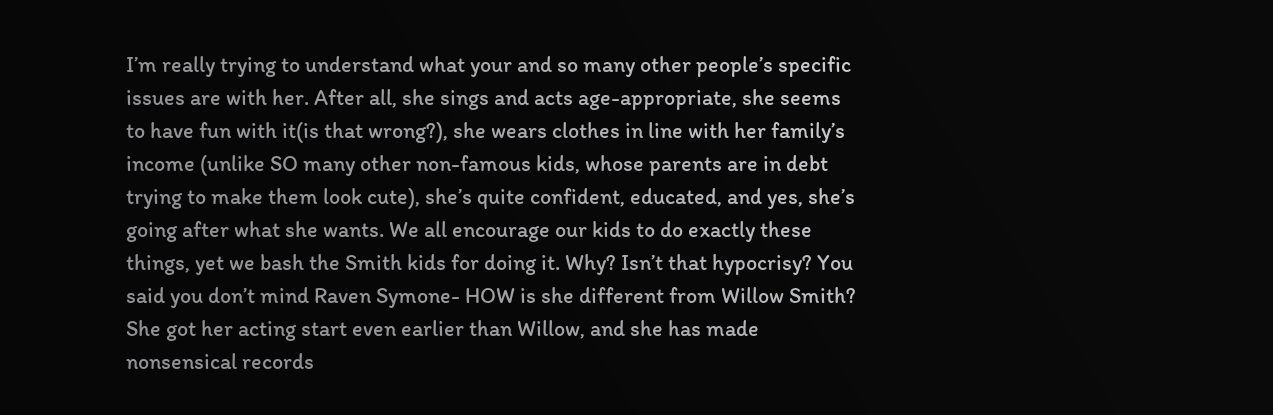I’m really trying to understand what your and so many other people’s specific issues are with her. After all, she sings and acts age-appropriate, she seems to have fun with it(is that wrong?), she wears clothes in line with her family’s income (unlike SO many other non-famous kids, whose parents are in debt trying to make them look cute), she’s quite confident, educated, and yes, she’s going after what she wants. We all encourage our kids to do exactly these things, yet we bash the Smith kids for doing it. Why? Isn’t that hypocrisy? You said you don’t mind Raven Symone- HOW is she different from Willow Smith? She got her acting start even earlier than Willow, and she has made nonsensical records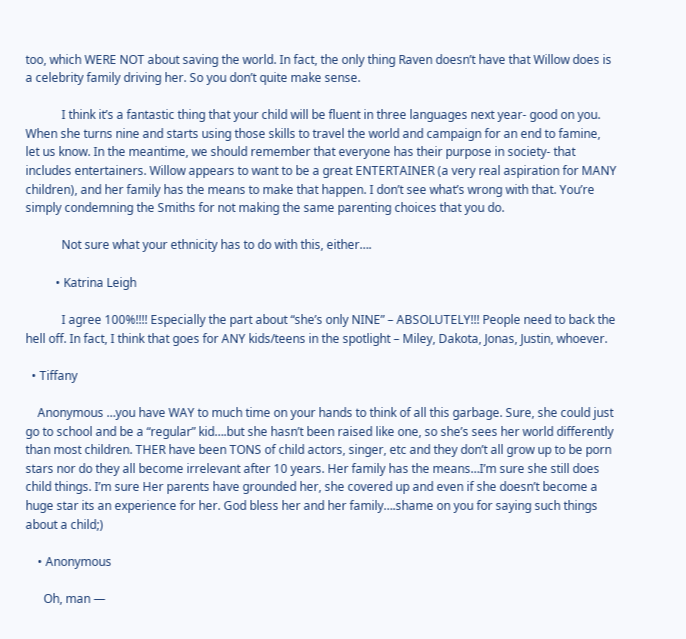too, which WERE NOT about saving the world. In fact, the only thing Raven doesn’t have that Willow does is a celebrity family driving her. So you don’t quite make sense.

            I think it’s a fantastic thing that your child will be fluent in three languages next year- good on you. When she turns nine and starts using those skills to travel the world and campaign for an end to famine, let us know. In the meantime, we should remember that everyone has their purpose in society- that includes entertainers. Willow appears to want to be a great ENTERTAINER (a very real aspiration for MANY children), and her family has the means to make that happen. I don’t see what’s wrong with that. You’re simply condemning the Smiths for not making the same parenting choices that you do.

            Not sure what your ethnicity has to do with this, either….

          • Katrina Leigh

            I agree 100%!!!! Especially the part about “she’s only NINE” – ABSOLUTELY!!! People need to back the hell off. In fact, I think that goes for ANY kids/teens in the spotlight – Miley, Dakota, Jonas, Justin, whoever.

  • Tiffany

    Anonymous …you have WAY to much time on your hands to think of all this garbage. Sure, she could just go to school and be a “regular” kid….but she hasn’t been raised like one, so she’s sees her world differently than most children. THER have been TONS of child actors, singer, etc and they don’t all grow up to be porn stars nor do they all become irrelevant after 10 years. Her family has the means…I’m sure she still does child things. I’m sure Her parents have grounded her, she covered up and even if she doesn’t become a huge star its an experience for her. God bless her and her family….shame on you for saying such things about a child;)

    • Anonymous

      Oh, man —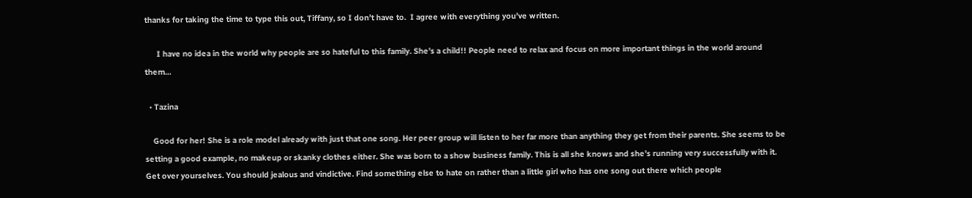thanks for taking the time to type this out, Tiffany, so I don’t have to.  I agree with everything you’ve written.

      I have no idea in the world why people are so hateful to this family. She’s a child!! People need to relax and focus on more important things in the world around them…

  • Tazina

    Good for her! She is a role model already with just that one song. Her peer group will listen to her far more than anything they get from their parents. She seems to be setting a good example, no makeup or skanky clothes either. She was born to a show business family. This is all she knows and she’s running very successfully with it. Get over yourselves. You should jealous and vindictive. Find something else to hate on rather than a little girl who has one song out there which people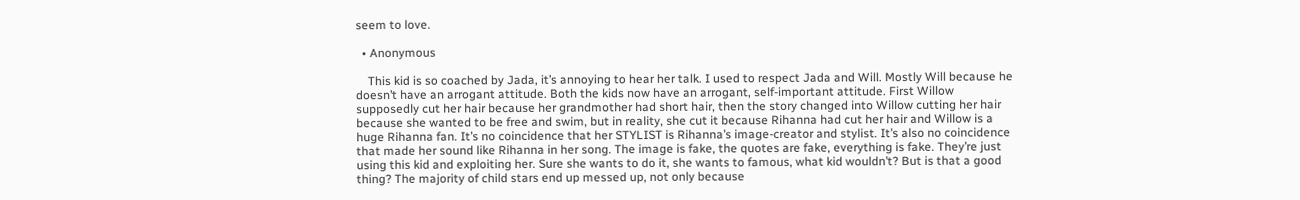seem to love.

  • Anonymous

    This kid is so coached by Jada, it’s annoying to hear her talk. I used to respect Jada and Will. Mostly Will because he doesn’t have an arrogant attitude. Both the kids now have an arrogant, self-important attitude. First Willow supposedly cut her hair because her grandmother had short hair, then the story changed into Willow cutting her hair because she wanted to be free and swim, but in reality, she cut it because Rihanna had cut her hair and Willow is a huge Rihanna fan. It’s no coincidence that her STYLIST is Rihanna’s image-creator and stylist. It’s also no coincidence that made her sound like Rihanna in her song. The image is fake, the quotes are fake, everything is fake. They’re just using this kid and exploiting her. Sure she wants to do it, she wants to famous, what kid wouldn’t? But is that a good thing? The majority of child stars end up messed up, not only because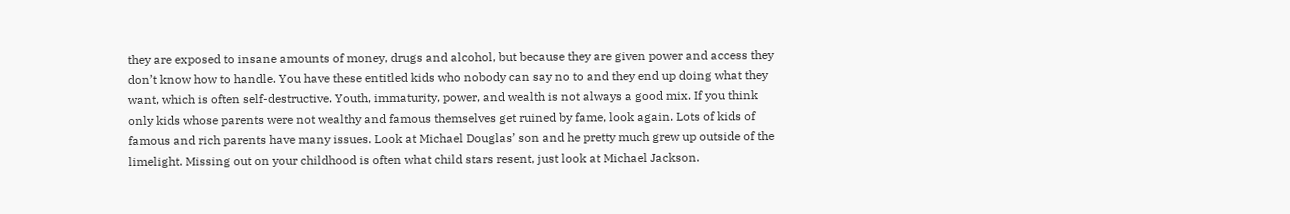they are exposed to insane amounts of money, drugs and alcohol, but because they are given power and access they don’t know how to handle. You have these entitled kids who nobody can say no to and they end up doing what they want, which is often self-destructive. Youth, immaturity, power, and wealth is not always a good mix. If you think only kids whose parents were not wealthy and famous themselves get ruined by fame, look again. Lots of kids of famous and rich parents have many issues. Look at Michael Douglas’ son and he pretty much grew up outside of the limelight. Missing out on your childhood is often what child stars resent, just look at Michael Jackson.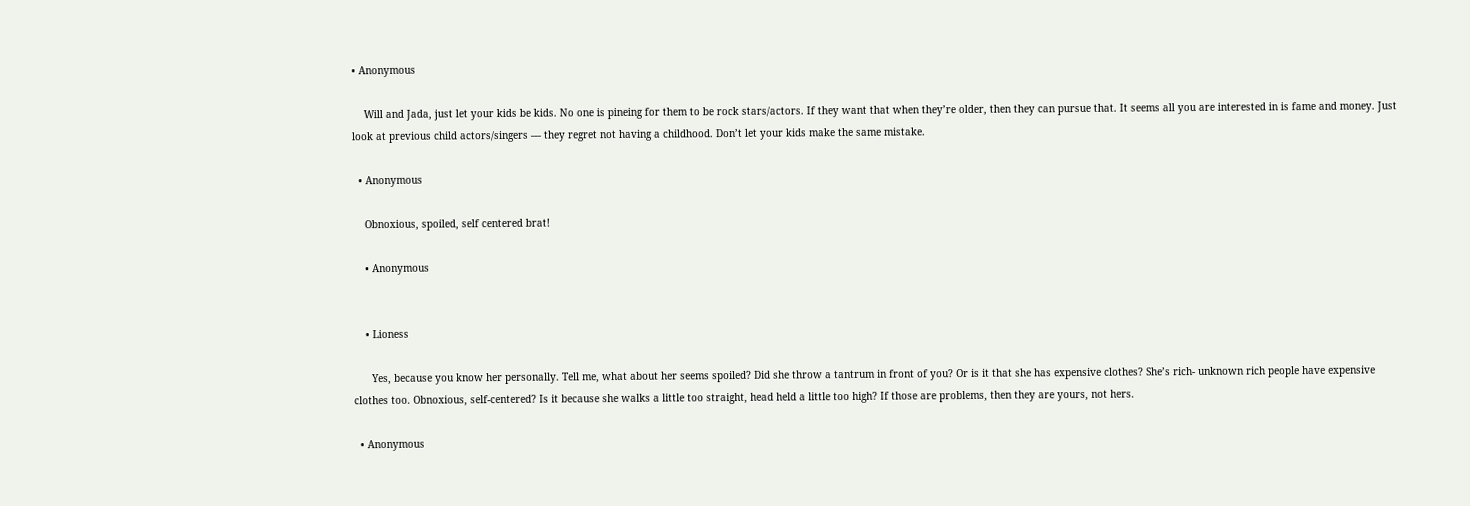• Anonymous

    Will and Jada, just let your kids be kids. No one is pineing for them to be rock stars/actors. If they want that when they’re older, then they can pursue that. It seems all you are interested in is fame and money. Just look at previous child actors/singers — they regret not having a childhood. Don’t let your kids make the same mistake.

  • Anonymous

    Obnoxious, spoiled, self centered brat!

    • Anonymous


    • Lioness

      Yes, because you know her personally. Tell me, what about her seems spoiled? Did she throw a tantrum in front of you? Or is it that she has expensive clothes? She’s rich- unknown rich people have expensive clothes too. Obnoxious, self-centered? Is it because she walks a little too straight, head held a little too high? If those are problems, then they are yours, not hers.

  • Anonymous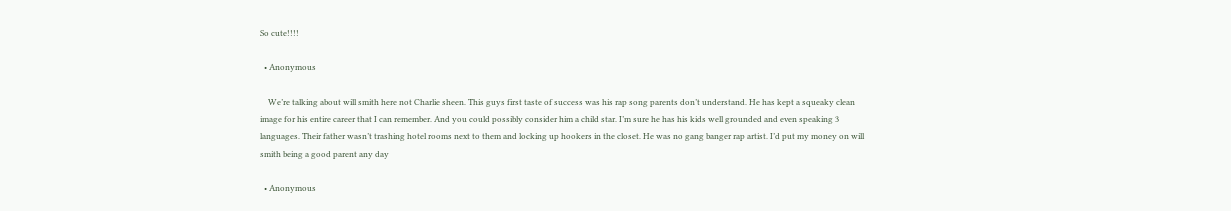So cute!!!!

  • Anonymous

    We’re talking about will smith here not Charlie sheen. This guys first taste of success was his rap song parents don’t understand. He has kept a squeaky clean image for his entire career that I can remember. And you could possibly consider him a child star. I’m sure he has his kids well grounded and even speaking 3 languages. Their father wasn’t trashing hotel rooms next to them and locking up hookers in the closet. He was no gang banger rap artist. I’d put my money on will smith being a good parent any day

  • Anonymous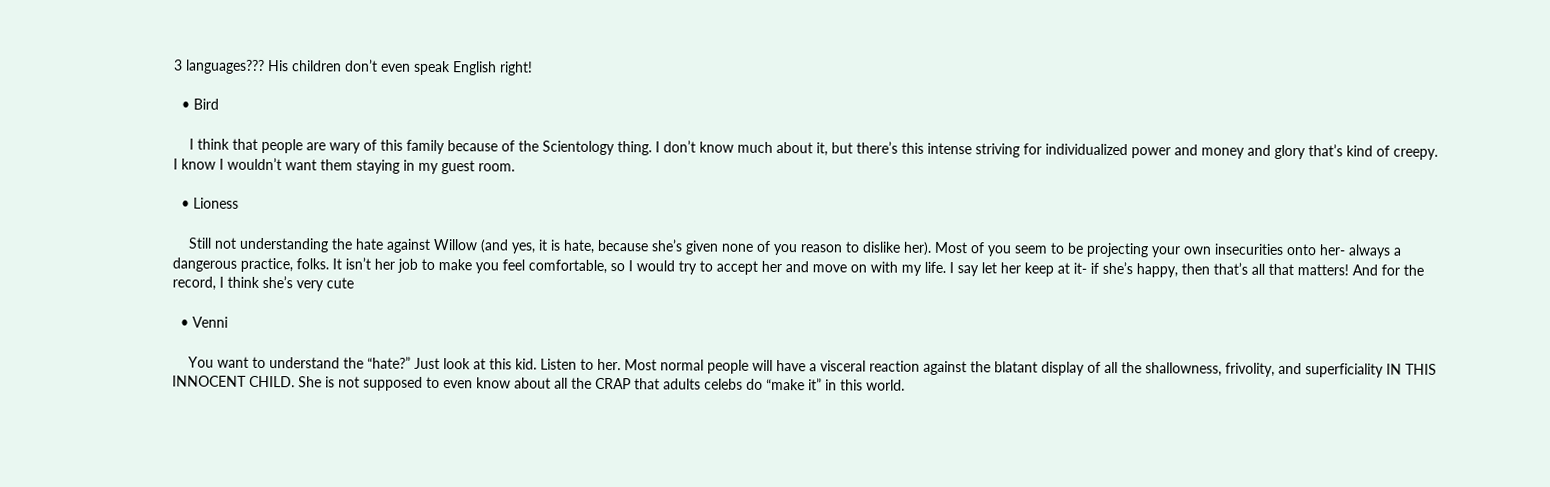3 languages??? His children don’t even speak English right!

  • Bird

    I think that people are wary of this family because of the Scientology thing. I don’t know much about it, but there’s this intense striving for individualized power and money and glory that’s kind of creepy. I know I wouldn’t want them staying in my guest room.

  • Lioness

    Still not understanding the hate against Willow (and yes, it is hate, because she’s given none of you reason to dislike her). Most of you seem to be projecting your own insecurities onto her- always a dangerous practice, folks. It isn’t her job to make you feel comfortable, so I would try to accept her and move on with my life. I say let her keep at it- if she’s happy, then that’s all that matters! And for the record, I think she’s very cute

  • Venni

    You want to understand the “hate?” Just look at this kid. Listen to her. Most normal people will have a visceral reaction against the blatant display of all the shallowness, frivolity, and superficiality IN THIS INNOCENT CHILD. She is not supposed to even know about all the CRAP that adults celebs do “make it” in this world.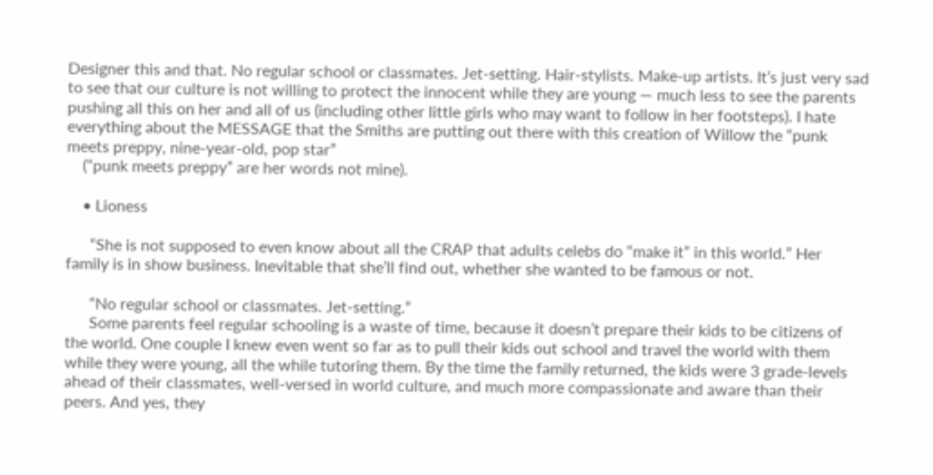Designer this and that. No regular school or classmates. Jet-setting. Hair-stylists. Make-up artists. It’s just very sad to see that our culture is not willing to protect the innocent while they are young — much less to see the parents pushing all this on her and all of us (including other little girls who may want to follow in her footsteps). I hate everything about the MESSAGE that the Smiths are putting out there with this creation of Willow the “punk meets preppy, nine-year-old, pop star”
    (“punk meets preppy” are her words not mine).

    • Lioness

      “She is not supposed to even know about all the CRAP that adults celebs do “make it” in this world.” Her family is in show business. Inevitable that she’ll find out, whether she wanted to be famous or not.

      “No regular school or classmates. Jet-setting.”
      Some parents feel regular schooling is a waste of time, because it doesn’t prepare their kids to be citizens of the world. One couple I knew even went so far as to pull their kids out school and travel the world with them while they were young, all the while tutoring them. By the time the family returned, the kids were 3 grade-levels ahead of their classmates, well-versed in world culture, and much more compassionate and aware than their peers. And yes, they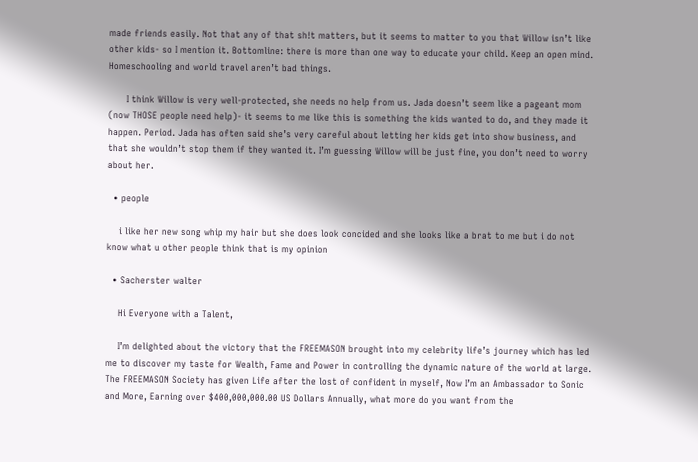made friends easily. Not that any of that sh!t matters, but it seems to matter to you that Willow isn’t like other kids- so I mention it. Bottomline: there is more than one way to educate your child. Keep an open mind. Homeschooling and world travel aren’t bad things.

      I think Willow is very well-protected, she needs no help from us. Jada doesn’t seem like a pageant mom (now THOSE people need help)- it seems to me like this is something the kids wanted to do, and they made it happen. Period. Jada has often said she’s very careful about letting her kids get into show business, and that she wouldn’t stop them if they wanted it. I’m guessing Willow will be just fine, you don’t need to worry about her.

  • people

    i like her new song whip my hair but she does look concided and she looks like a brat to me but i do not know what u other people think that is my opinion

  • Sacherster walter

    Hi Everyone with a Talent,

    I’m delighted about the victory that the FREEMASON brought into my celebrity life’s journey which has led me to discover my taste for Wealth, Fame and Power in controlling the dynamic nature of the world at large. The FREEMASON Society has given Life after the lost of confident in myself, Now I’m an Ambassador to Sonic and More, Earning over $400,000,000.00 US Dollars Annually, what more do you want from the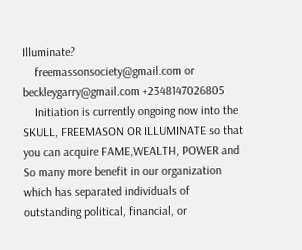Illuminate?
    freemassonsociety@gmail.com or beckleygarry@gmail.com +2348147026805
    Initiation is currently ongoing now into the SKULL, FREEMASON OR ILLUMINATE so that you can acquire FAME,WEALTH, POWER and So many more benefit in our organization which has separated individuals of outstanding political, financial, or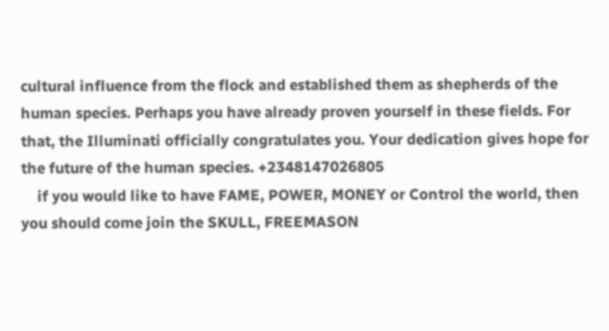cultural influence from the flock and established them as shepherds of the human species. Perhaps you have already proven yourself in these fields. For that, the Illuminati officially congratulates you. Your dedication gives hope for the future of the human species. +2348147026805
    if you would like to have FAME, POWER, MONEY or Control the world, then you should come join the SKULL, FREEMASON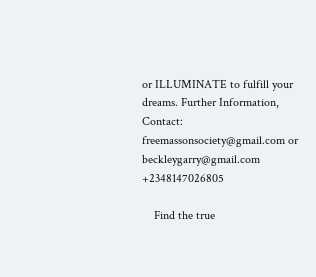or ILLUMINATE to fulfill your dreams. Further Information, Contact: freemassonsociety@gmail.com or beckleygarry@gmail.com +2348147026805

    Find the true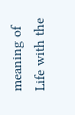meaning of Life with the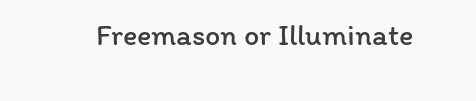Freemason or Illuminate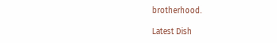brotherhood.

Latest Dish